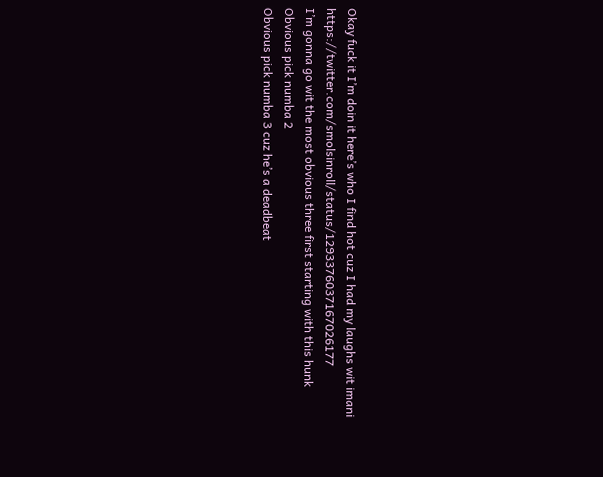Okay fuck it I’m doin it here’s who I find hot cuz I had my laughs wit imani https://twitter.com/smolsinroll/status/1293376037167026177
I’m gonna go wit the most obvious three first starting with this hunk
Obvious pick numba 2
Obvious pick numba 3 cuz he’s a deadbeat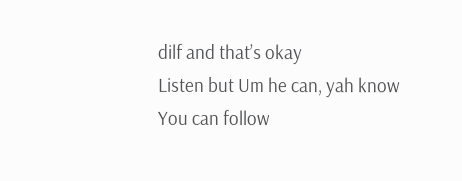dilf and that’s okay
Listen but Um he can, yah know
You can follow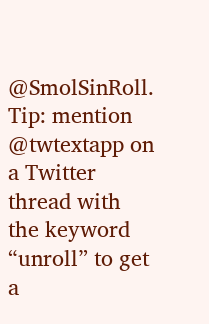@SmolSinRoll.
Tip: mention @twtextapp on a Twitter thread with the keyword “unroll” to get a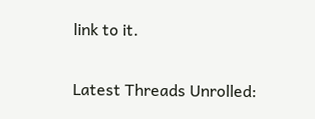link to it.

Latest Threads Unrolled: